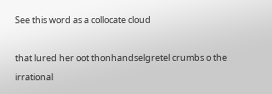See this word as a collocate cloud

that lured her oot thonhandselgretel crumbs o the irrational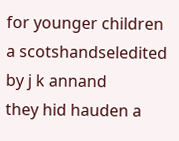for younger children a scotshandseledited by j k annand
they hid hauden a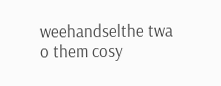weehandselthe twa o them cosy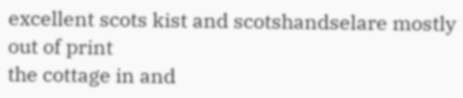excellent scots kist and scotshandselare mostly out of print
the cottage in and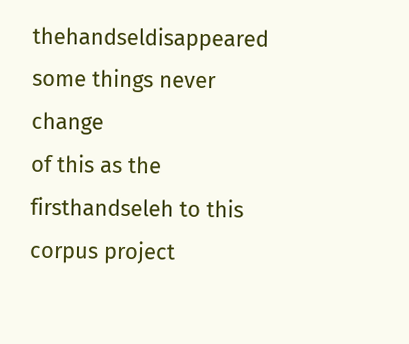thehandseldisappeared some things never change
of this as the firsthandseleh to this corpus project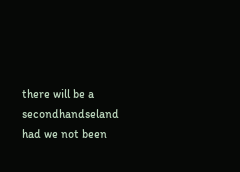there will be a secondhandseland had we not been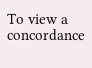To view a concordance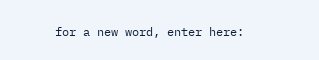for a new word, enter here: